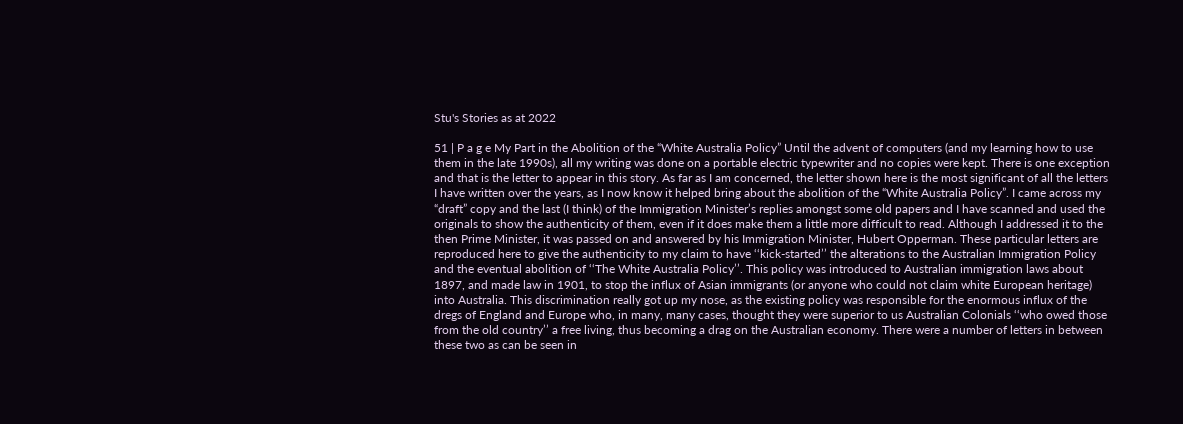Stu's Stories as at 2022

51 | P a g e My Part in the Abolition of the “White Australia Policy” Until the advent of computers (and my learning how to use them in the late 1990s), all my writing was done on a portable electric typewriter and no copies were kept. There is one exception and that is the letter to appear in this story. As far as I am concerned, the letter shown here is the most significant of all the letters I have written over the years, as I now know it helped bring about the abolition of the “White Australia Policy”. I came across my “draft” copy and the last (I think) of the Immigration Minister’s replies amongst some old papers and I have scanned and used the originals to show the authenticity of them, even if it does make them a little more difficult to read. Although I addressed it to the then Prime Minister, it was passed on and answered by his Immigration Minister, Hubert Opperman. These particular letters are reproduced here to give the authenticity to my claim to have ‘‘kick-started’’ the alterations to the Australian Immigration Policy and the eventual abolition of ‘‘The White Australia Policy’’. This policy was introduced to Australian immigration laws about 1897, and made law in 1901, to stop the influx of Asian immigrants (or anyone who could not claim white European heritage) into Australia. This discrimination really got up my nose, as the existing policy was responsible for the enormous influx of the dregs of England and Europe who, in many, many cases, thought they were superior to us Australian Colonials ‘‘who owed those from the old country’’ a free living, thus becoming a drag on the Australian economy. There were a number of letters in between these two as can be seen in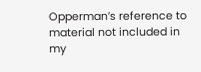Opperman’s reference to material not included in my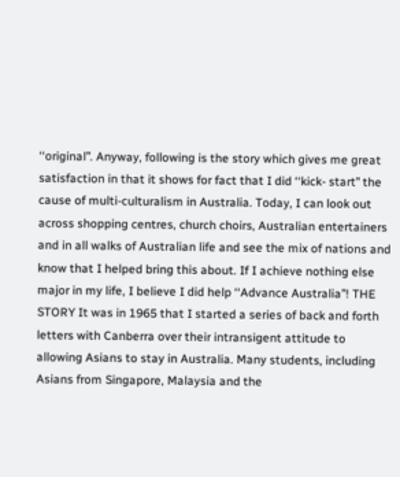‘‘original’’. Anyway, following is the story which gives me great satisfaction in that it shows for fact that I did ‘‘kick- start’’ the cause of multi-culturalism in Australia. Today, I can look out across shopping centres, church choirs, Australian entertainers and in all walks of Australian life and see the mix of nations and know that I helped bring this about. If I achieve nothing else major in my life, I believe I did help ‘‘Advance Australia’’! THE STORY It was in 1965 that I started a series of back and forth letters with Canberra over their intransigent attitude to allowing Asians to stay in Australia. Many students, including Asians from Singapore, Malaysia and the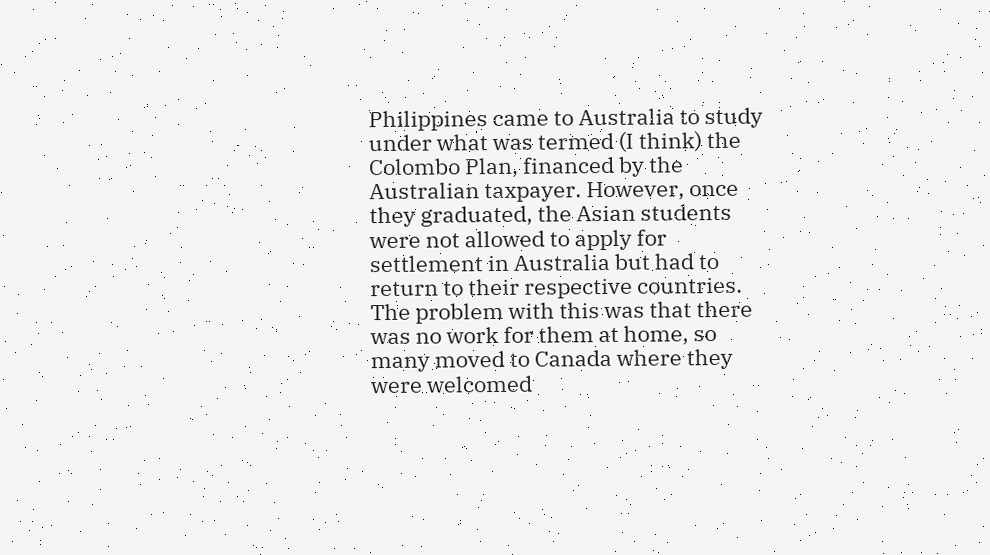Philippines came to Australia to study under what was termed (I think) the Colombo Plan, financed by the Australian taxpayer. However, once they graduated, the Asian students were not allowed to apply for settlement in Australia but had to return to their respective countries. The problem with this was that there was no work for them at home, so many moved to Canada where they were welcomed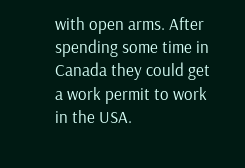with open arms. After spending some time in Canada they could get a work permit to work in the USA.